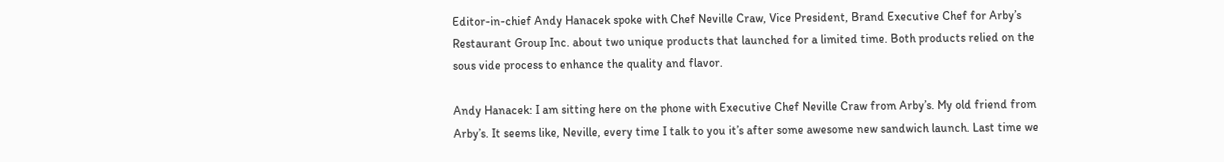Editor-in-chief Andy Hanacek spoke with Chef Neville Craw, Vice President, Brand Executive Chef for Arby’s Restaurant Group Inc. about two unique products that launched for a limited time. Both products relied on the sous vide process to enhance the quality and flavor.

Andy Hanacek: I am sitting here on the phone with Executive Chef Neville Craw from Arby’s. My old friend from Arby’s. It seems like, Neville, every time I talk to you it’s after some awesome new sandwich launch. Last time we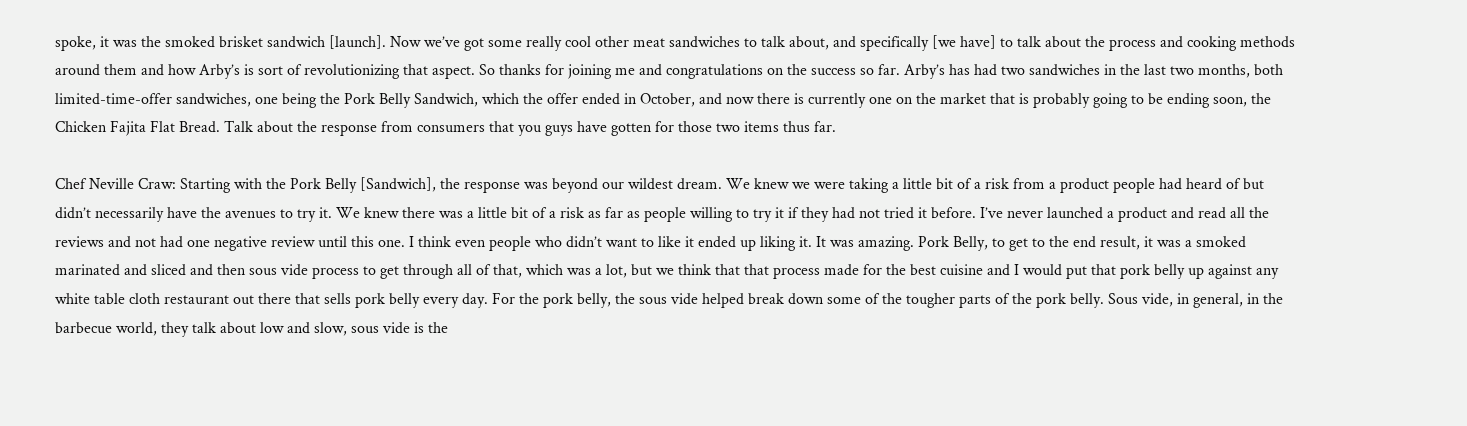spoke, it was the smoked brisket sandwich [launch]. Now we’ve got some really cool other meat sandwiches to talk about, and specifically [we have] to talk about the process and cooking methods around them and how Arby’s is sort of revolutionizing that aspect. So thanks for joining me and congratulations on the success so far. Arby’s has had two sandwiches in the last two months, both limited-time-offer sandwiches, one being the Pork Belly Sandwich, which the offer ended in October, and now there is currently one on the market that is probably going to be ending soon, the Chicken Fajita Flat Bread. Talk about the response from consumers that you guys have gotten for those two items thus far.

Chef Neville Craw: Starting with the Pork Belly [Sandwich], the response was beyond our wildest dream. We knew we were taking a little bit of a risk from a product people had heard of but didn’t necessarily have the avenues to try it. We knew there was a little bit of a risk as far as people willing to try it if they had not tried it before. I’ve never launched a product and read all the reviews and not had one negative review until this one. I think even people who didn’t want to like it ended up liking it. It was amazing. Pork Belly, to get to the end result, it was a smoked marinated and sliced and then sous vide process to get through all of that, which was a lot, but we think that that process made for the best cuisine and I would put that pork belly up against any white table cloth restaurant out there that sells pork belly every day. For the pork belly, the sous vide helped break down some of the tougher parts of the pork belly. Sous vide, in general, in the barbecue world, they talk about low and slow, sous vide is the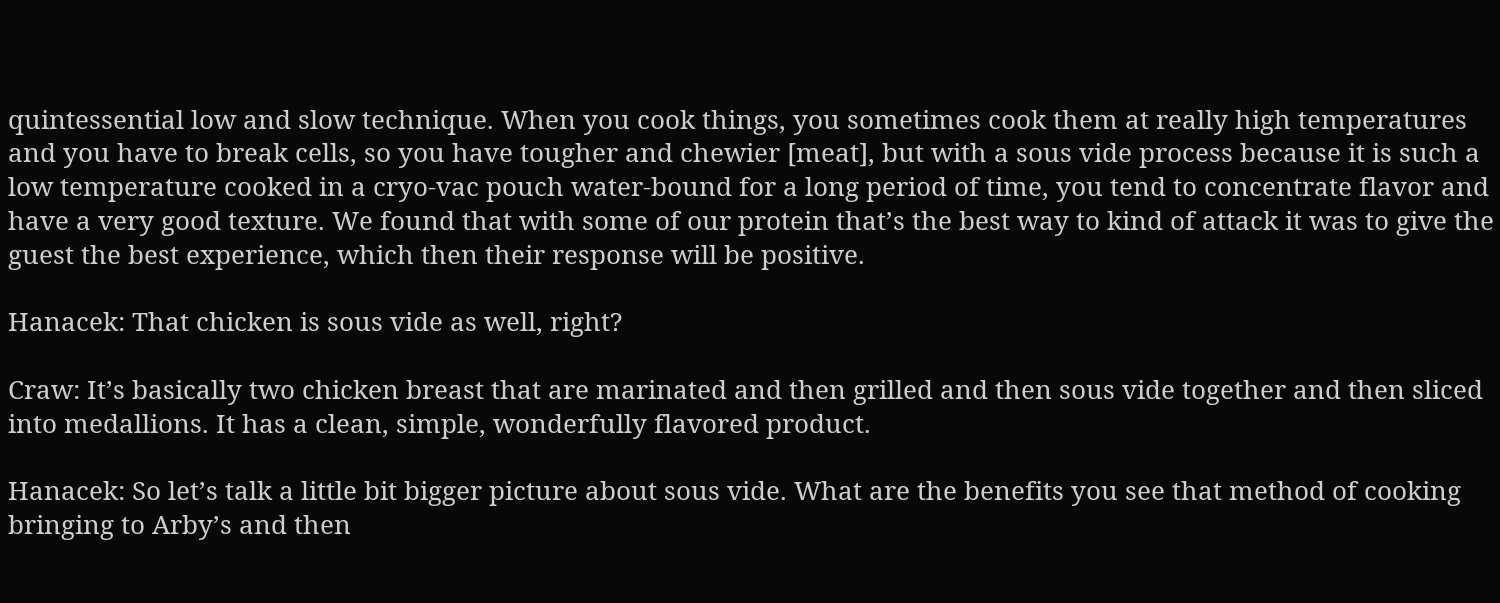quintessential low and slow technique. When you cook things, you sometimes cook them at really high temperatures and you have to break cells, so you have tougher and chewier [meat], but with a sous vide process because it is such a low temperature cooked in a cryo-vac pouch water-bound for a long period of time, you tend to concentrate flavor and have a very good texture. We found that with some of our protein that’s the best way to kind of attack it was to give the guest the best experience, which then their response will be positive.

Hanacek: That chicken is sous vide as well, right?

Craw: It’s basically two chicken breast that are marinated and then grilled and then sous vide together and then sliced into medallions. It has a clean, simple, wonderfully flavored product.

Hanacek: So let’s talk a little bit bigger picture about sous vide. What are the benefits you see that method of cooking bringing to Arby’s and then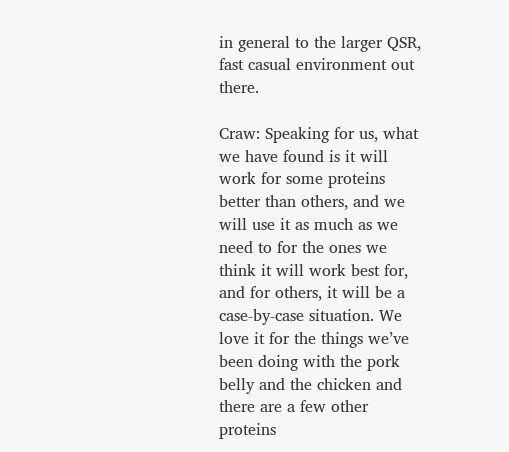in general to the larger QSR, fast casual environment out there.

Craw: Speaking for us, what we have found is it will work for some proteins better than others, and we will use it as much as we need to for the ones we think it will work best for, and for others, it will be a case-by-case situation. We love it for the things we’ve been doing with the pork belly and the chicken and there are a few other proteins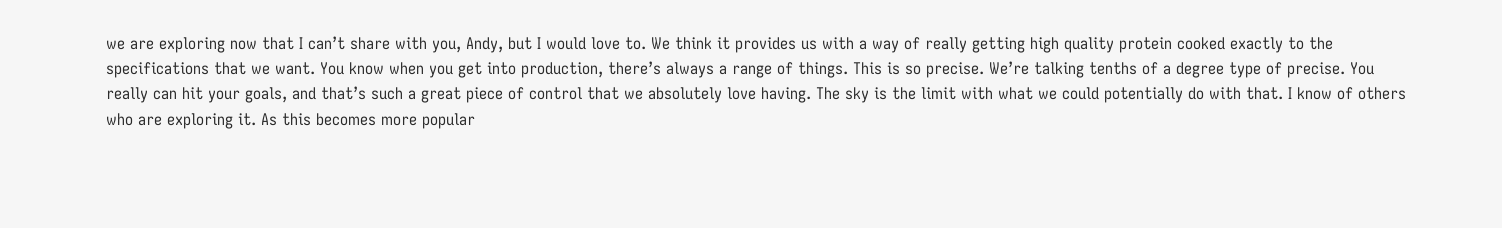we are exploring now that I can’t share with you, Andy, but I would love to. We think it provides us with a way of really getting high quality protein cooked exactly to the specifications that we want. You know when you get into production, there’s always a range of things. This is so precise. We’re talking tenths of a degree type of precise. You really can hit your goals, and that’s such a great piece of control that we absolutely love having. The sky is the limit with what we could potentially do with that. I know of others who are exploring it. As this becomes more popular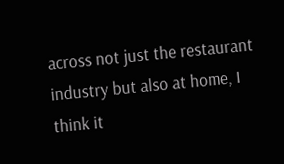across not just the restaurant industry but also at home, I think it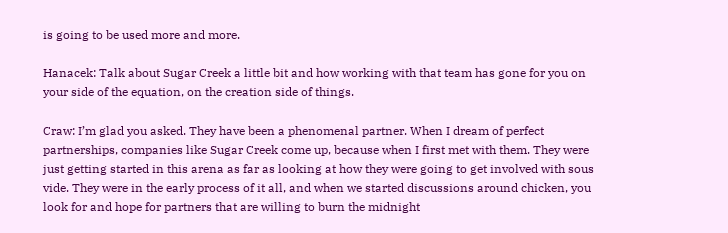is going to be used more and more.

Hanacek: Talk about Sugar Creek a little bit and how working with that team has gone for you on your side of the equation, on the creation side of things.

Craw: I’m glad you asked. They have been a phenomenal partner. When I dream of perfect partnerships, companies like Sugar Creek come up, because when I first met with them. They were just getting started in this arena as far as looking at how they were going to get involved with sous vide. They were in the early process of it all, and when we started discussions around chicken, you look for and hope for partners that are willing to burn the midnight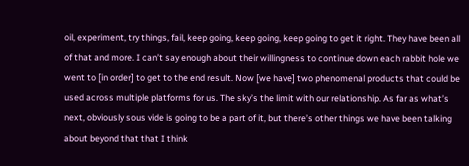oil, experiment, try things, fail, keep going, keep going, keep going to get it right. They have been all of that and more. I can’t say enough about their willingness to continue down each rabbit hole we went to [in order] to get to the end result. Now [we have] two phenomenal products that could be used across multiple platforms for us. The sky’s the limit with our relationship. As far as what’s next, obviously sous vide is going to be a part of it, but there’s other things we have been talking about beyond that that I think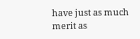have just as much merit as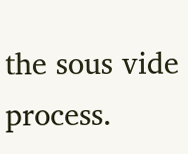the sous vide process.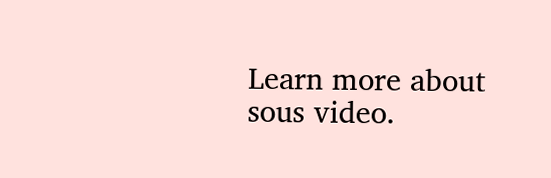Learn more about sous video.